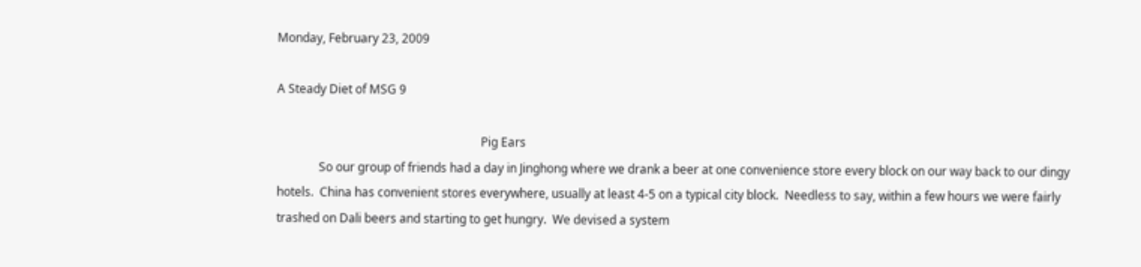Monday, February 23, 2009

A Steady Diet of MSG 9

                                                                    Pig Ears
              So our group of friends had a day in Jinghong where we drank a beer at one convenience store every block on our way back to our dingy hotels.  China has convenient stores everywhere, usually at least 4-5 on a typical city block.  Needless to say, within a few hours we were fairly trashed on Dali beers and starting to get hungry.  We devised a system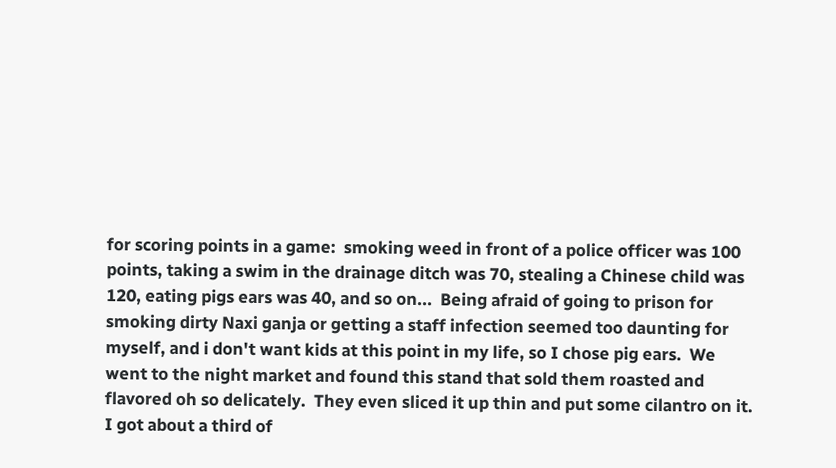for scoring points in a game:  smoking weed in front of a police officer was 100 points, taking a swim in the drainage ditch was 70, stealing a Chinese child was 120, eating pigs ears was 40, and so on...  Being afraid of going to prison for smoking dirty Naxi ganja or getting a staff infection seemed too daunting for myself, and i don't want kids at this point in my life, so I chose pig ears.  We went to the night market and found this stand that sold them roasted and flavored oh so delicately.  They even sliced it up thin and put some cilantro on it.  I got about a third of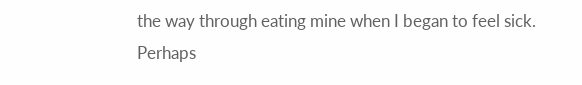the way through eating mine when I began to feel sick.  Perhaps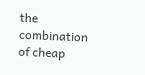the combination of cheap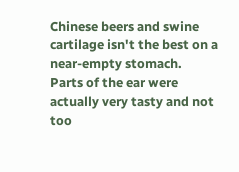Chinese beers and swine cartilage isn't the best on a near-empty stomach.  Parts of the ear were actually very tasty and not too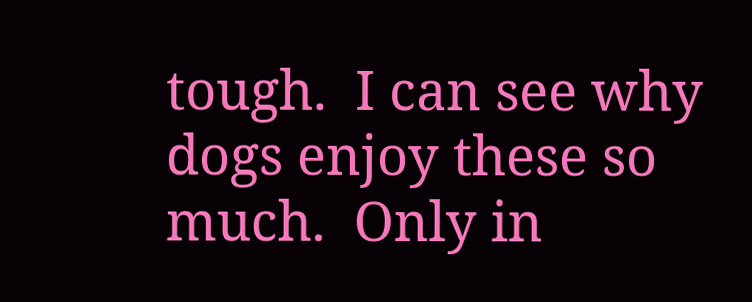tough.  I can see why dogs enjoy these so much.  Only in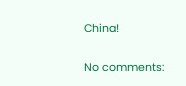China!

No comments: